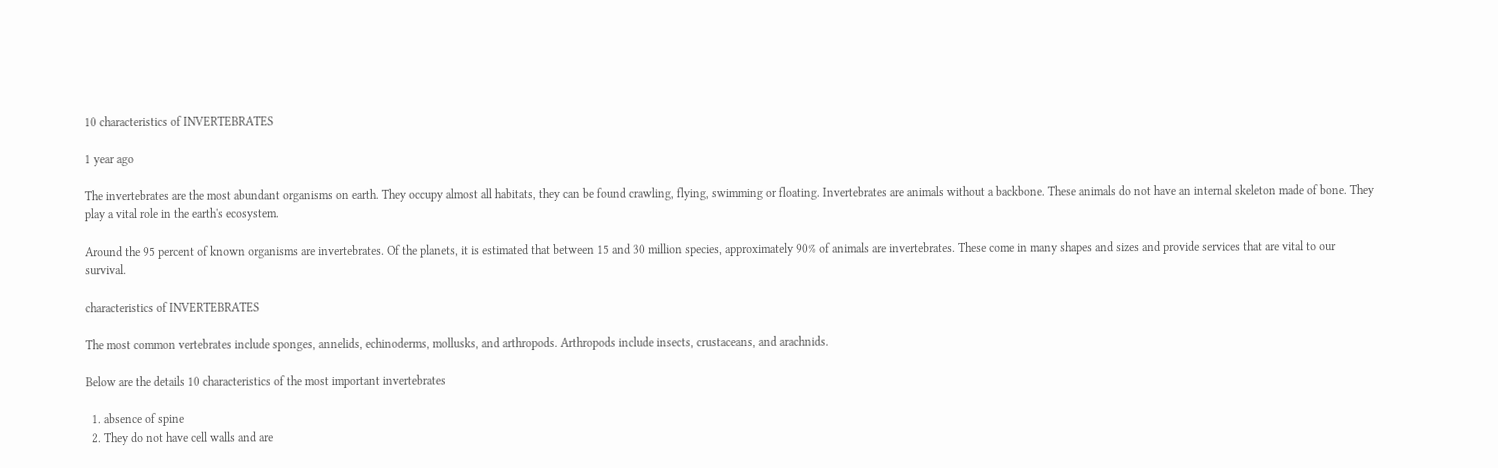10 characteristics of INVERTEBRATES

1 year ago

The invertebrates are the most abundant organisms on earth. They occupy almost all habitats, they can be found crawling, flying, swimming or floating. Invertebrates are animals without a backbone. These animals do not have an internal skeleton made of bone. They play a vital role in the earth's ecosystem.

Around the 95 percent of known organisms are invertebrates. Of the planets, it is estimated that between 15 and 30 million species, approximately 90% of animals are invertebrates. These come in many shapes and sizes and provide services that are vital to our survival.

characteristics of INVERTEBRATES

The most common vertebrates include sponges, annelids, echinoderms, mollusks, and arthropods. Arthropods include insects, crustaceans, and arachnids.

Below are the details 10 characteristics of the most important invertebrates

  1. absence of spine
  2. They do not have cell walls and are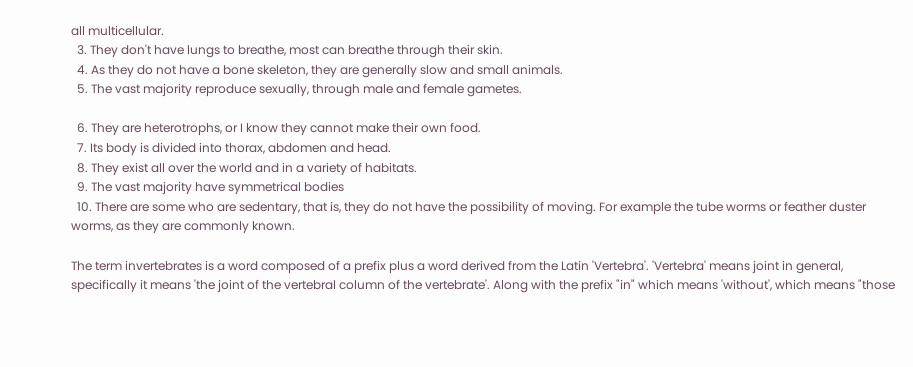all multicellular.
  3. They don't have lungs to breathe, most can breathe through their skin.
  4. As they do not have a bone skeleton, they are generally slow and small animals.
  5. The vast majority reproduce sexually, through male and female gametes.

  6. They are heterotrophs, or I know they cannot make their own food.
  7. Its body is divided into thorax, abdomen and head.
  8. They exist all over the world and in a variety of habitats.
  9. The vast majority have symmetrical bodies
  10. There are some who are sedentary, that is, they do not have the possibility of moving. For example the tube worms or feather duster worms, as they are commonly known.

The term invertebrates is a word composed of a prefix plus a word derived from the Latin 'Vertebra'. 'Vertebra' means joint in general, specifically it means 'the joint of the vertebral column of the vertebrate'. Along with the prefix "in" which means 'without', which means "those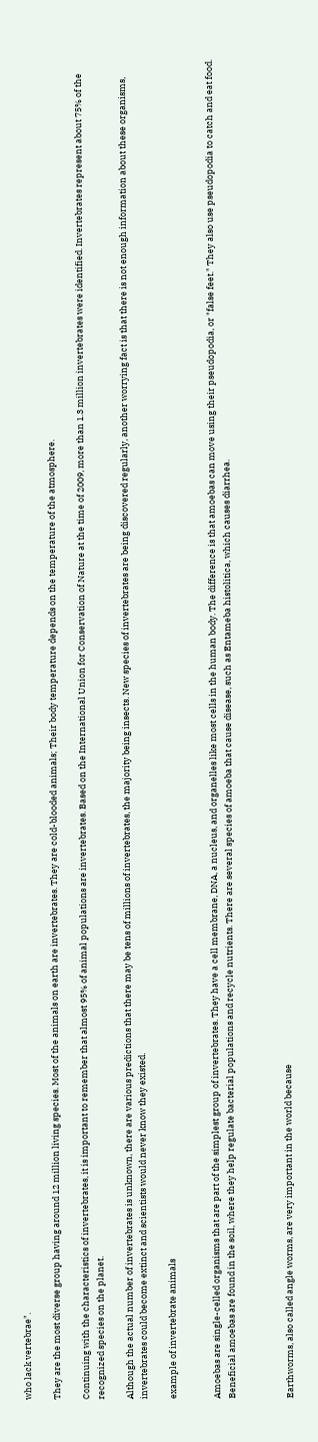who lack vertebrae".

They are the most diverse group having around 12 million living species. Most of the animals on earth are invertebrates. They are cold-blooded animals; Their body temperature depends on the temperature of the atmosphere.

Continuing with the characteristics of invertebrates, it is important to remember that almost 95% of animal populations are invertebrates. Based on the International Union for Conservation of Nature at the time of 2009, more than 1.3 million invertebrates were identified. Invertebrates represent about 75% of the recognized species on the planet.

Although the actual number of invertebrates is unknown, there are various predictions that there may be tens of millions of invertebrates, the majority being insects. New species of invertebrates are being discovered regularly, another worrying fact is that there is not enough information about these organisms, invertebrates could become extinct and scientists would never know they existed.

example of invertebrate animals


Amoebas are single-celled organisms that are part of the simplest group of invertebrates. They have a cell membrane, DNA, a nucleus, and organelles like most cells in the human body. The difference is that amoebas can move using their pseudopodia, or "false feet." They also use pseudopodia to catch and eat food. Beneficial amoebas are found in the soil, where they help regulate bacterial populations and recycle nutrients. There are several species of amoeba that cause disease, such as Entameba histolitica, which causes diarrhea.



Earthworms, also called angle worms, are very important in the world because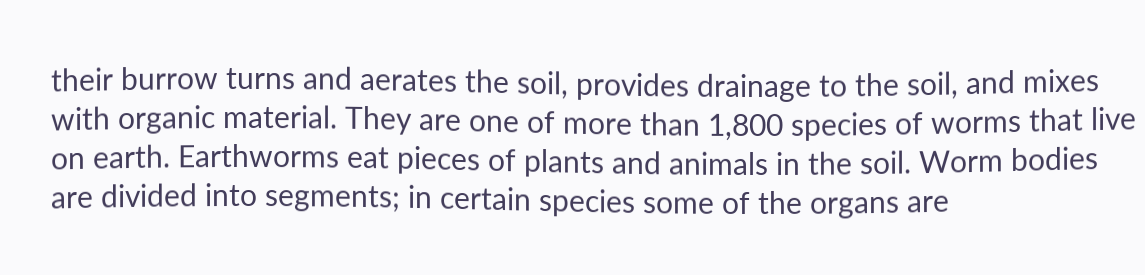their burrow turns and aerates the soil, provides drainage to the soil, and mixes with organic material. They are one of more than 1,800 species of worms that live on earth. Earthworms eat pieces of plants and animals in the soil. Worm bodies are divided into segments; in certain species some of the organs are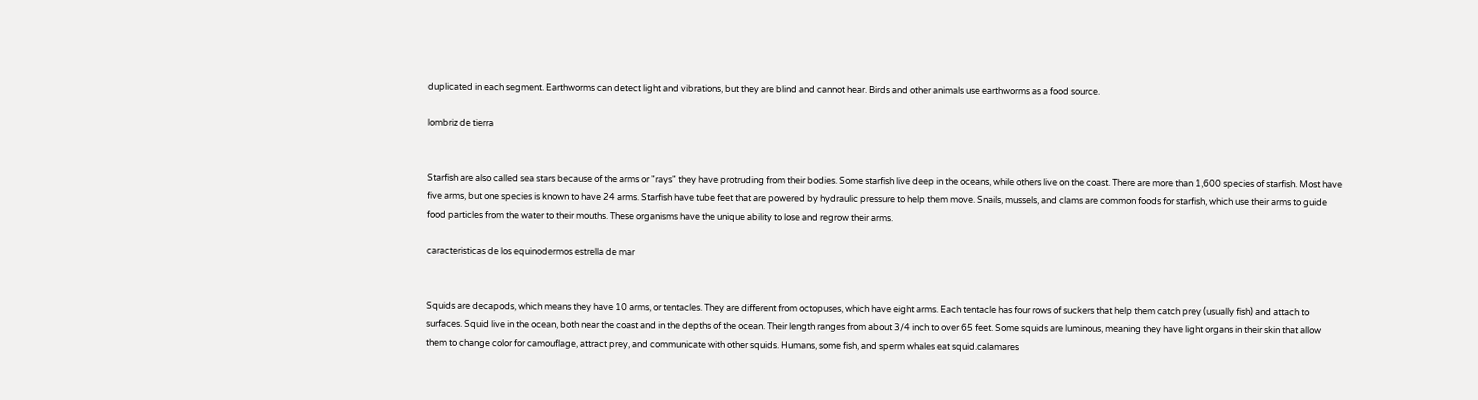duplicated in each segment. Earthworms can detect light and vibrations, but they are blind and cannot hear. Birds and other animals use earthworms as a food source.

lombriz de tierra


Starfish are also called sea stars because of the arms or "rays" they have protruding from their bodies. Some starfish live deep in the oceans, while others live on the coast. There are more than 1,600 species of starfish. Most have five arms, but one species is known to have 24 arms. Starfish have tube feet that are powered by hydraulic pressure to help them move. Snails, mussels, and clams are common foods for starfish, which use their arms to guide food particles from the water to their mouths. These organisms have the unique ability to lose and regrow their arms.

caracteristicas de los equinodermos estrella de mar


Squids are decapods, which means they have 10 arms, or tentacles. They are different from octopuses, which have eight arms. Each tentacle has four rows of suckers that help them catch prey (usually fish) and attach to surfaces. Squid live in the ocean, both near the coast and in the depths of the ocean. Their length ranges from about 3/4 inch to over 65 feet. Some squids are luminous, meaning they have light organs in their skin that allow them to change color for camouflage, attract prey, and communicate with other squids. Humans, some fish, and sperm whales eat squid.calamares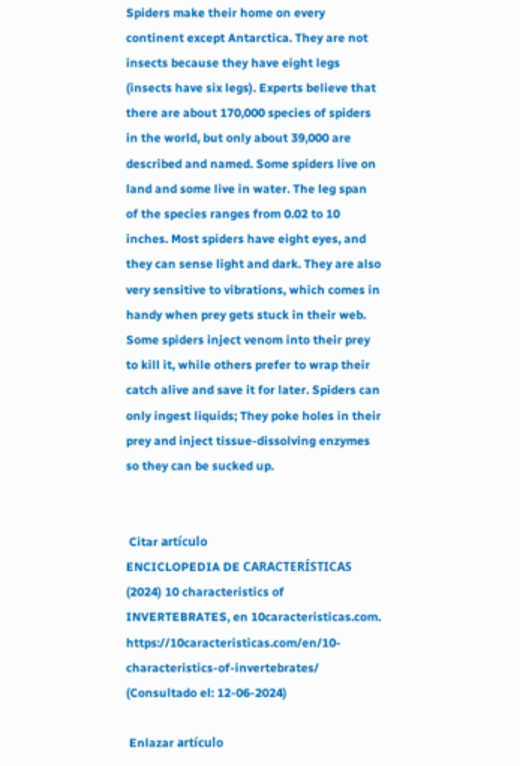Spiders make their home on every continent except Antarctica. They are not insects because they have eight legs (insects have six legs). Experts believe that there are about 170,000 species of spiders in the world, but only about 39,000 are described and named. Some spiders live on land and some live in water. The leg span of the species ranges from 0.02 to 10 inches. Most spiders have eight eyes, and they can sense light and dark. They are also very sensitive to vibrations, which comes in handy when prey gets stuck in their web. Some spiders inject venom into their prey to kill it, while others prefer to wrap their catch alive and save it for later. Spiders can only ingest liquids; They poke holes in their prey and inject tissue-dissolving enzymes so they can be sucked up.


 Citar artículo
ENCICLOPEDIA DE CARACTERÍSTICAS (2024) 10 characteristics of INVERTEBRATES, en 10caracteristicas.com. https://10caracteristicas.com/en/10-characteristics-of-invertebrates/ (Consultado el: 12-06-2024)

 Enlazar artículo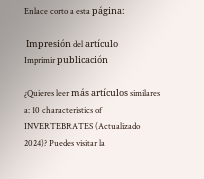Enlace corto a esta página:

 Impresión del artículo
Imprimir publicación

¿Quieres leer más artículos similares a: 10 characteristics of INVERTEBRATES (Actualizado 2024)? Puedes visitar la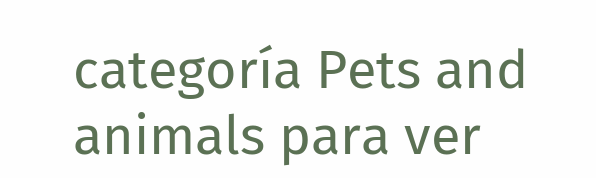categoría Pets and animals para ver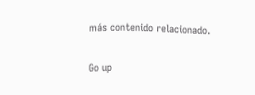más contenido relacionado.

Go up